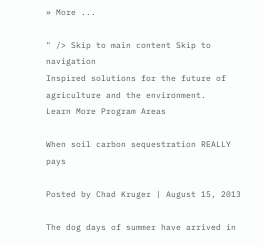» More ...

" /> Skip to main content Skip to navigation
Inspired solutions for the future of agriculture and the environment.
Learn More Program Areas

When soil carbon sequestration REALLY pays

Posted by Chad Kruger | August 15, 2013

The dog days of summer have arrived in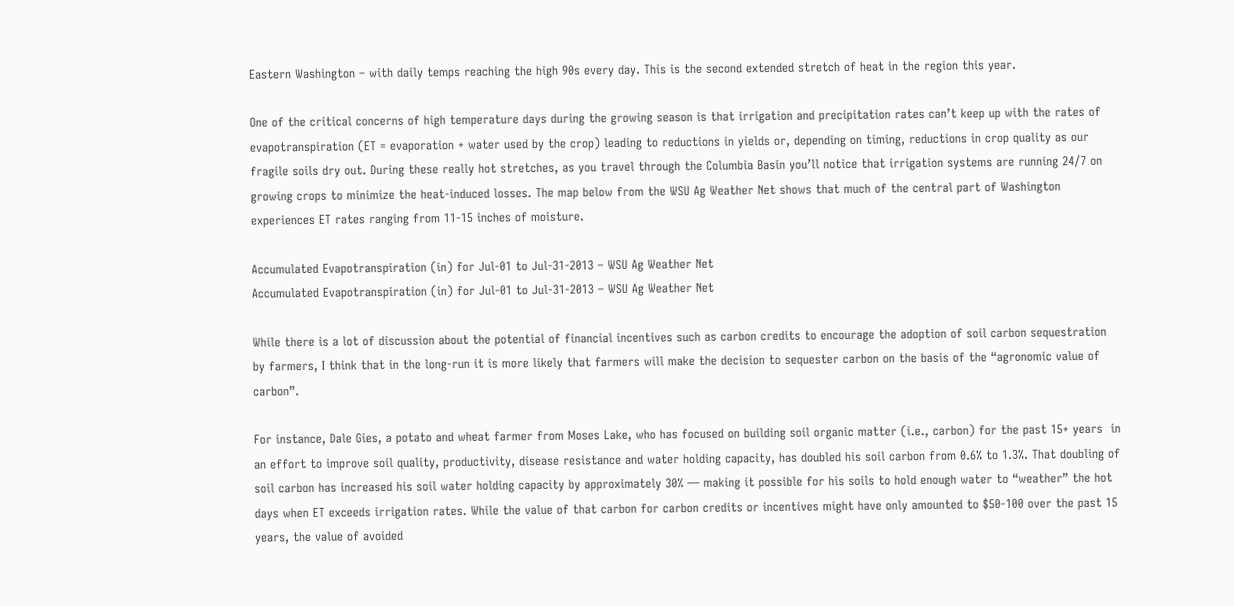Eastern Washington – with daily temps reaching the high 90s every day. This is the second extended stretch of heat in the region this year.

One of the critical concerns of high temperature days during the growing season is that irrigation and precipitation rates can’t keep up with the rates of evapotranspiration (ET = evaporation + water used by the crop) leading to reductions in yields or, depending on timing, reductions in crop quality as our fragile soils dry out. During these really hot stretches, as you travel through the Columbia Basin you’ll notice that irrigation systems are running 24/7 on growing crops to minimize the heat-induced losses. The map below from the WSU Ag Weather Net shows that much of the central part of Washington experiences ET rates ranging from 11-15 inches of moisture.

Accumulated Evapotranspiration (in) for Jul-01 to Jul-31-2013 – WSU Ag Weather Net
Accumulated Evapotranspiration (in) for Jul-01 to Jul-31-2013 – WSU Ag Weather Net

While there is a lot of discussion about the potential of financial incentives such as carbon credits to encourage the adoption of soil carbon sequestration by farmers, I think that in the long-run it is more likely that farmers will make the decision to sequester carbon on the basis of the “agronomic value of carbon”.

For instance, Dale Gies, a potato and wheat farmer from Moses Lake, who has focused on building soil organic matter (i.e., carbon) for the past 15+ years  in an effort to improve soil quality, productivity, disease resistance and water holding capacity, has doubled his soil carbon from 0.6% to 1.3%. That doubling of soil carbon has increased his soil water holding capacity by approximately 30% — making it possible for his soils to hold enough water to “weather” the hot days when ET exceeds irrigation rates. While the value of that carbon for carbon credits or incentives might have only amounted to $50-100 over the past 15 years, the value of avoided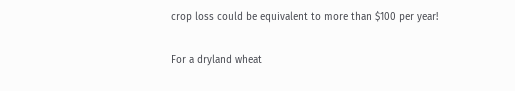crop loss could be equivalent to more than $100 per year!

For a dryland wheat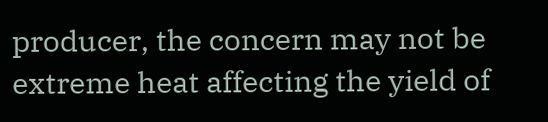producer, the concern may not be extreme heat affecting the yield of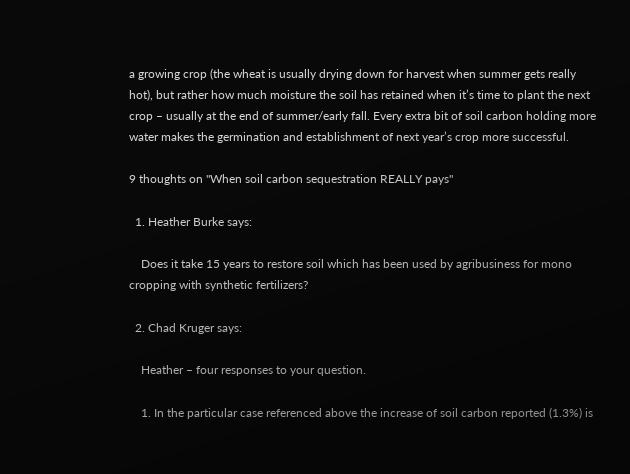a growing crop (the wheat is usually drying down for harvest when summer gets really hot), but rather how much moisture the soil has retained when it’s time to plant the next crop – usually at the end of summer/early fall. Every extra bit of soil carbon holding more water makes the germination and establishment of next year’s crop more successful.

9 thoughts on "When soil carbon sequestration REALLY pays"

  1. Heather Burke says:

    Does it take 15 years to restore soil which has been used by agribusiness for mono cropping with synthetic fertilizers?

  2. Chad Kruger says:

    Heather – four responses to your question.

    1. In the particular case referenced above the increase of soil carbon reported (1.3%) is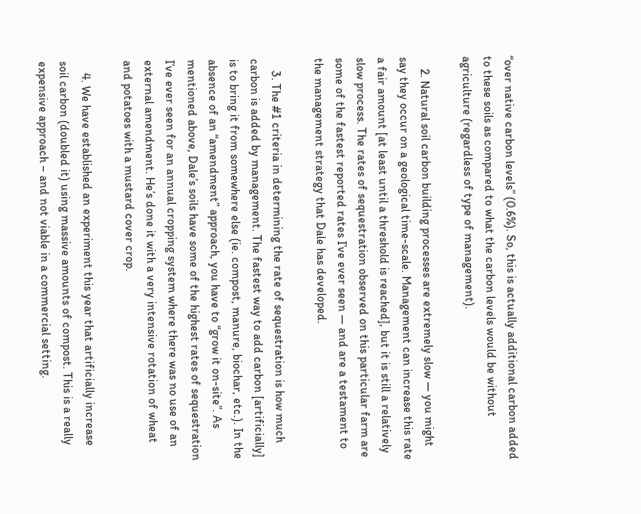“over native carbon levels” (0.6%). So, this is actually additional carbon added to these soils as compared to what the carbon levels would be without agriculture (regardless of type of management).

    2. Natural soil carbon building processes are extremely slow — you might say they occur on a geological time-scale. Management can increase this rate a fair amount [at least until a threshold is reached], but it is still a relatively slow process. The rates of sequestration observed on this particular farm are some of the fastest reported rates I’ve ever seen — and are a testament to the management strategy that Dale has developed.

    3. The #1 criteria in determining the rate of sequestration is how much carbon is added by management. The fastest way to add carbon [artificially] is to bring it from somewhere else (ie. compost, manure, biochar, etc.). In the absence of an “amendment” approach, you have to “grow it on-site”. As mentioned above, Dale’s soils have some of the highest rates of sequestration I’ve ever seen for an annual cropping system where there was no use of an external amendment. He’s done it with a very intensive rotation of wheat and potatoes with a mustard cover crop.

    4. We have established an experiment this year that artificially increase soil carbon (doubled it) using massive amounts of compost. This is a really expensive approach – and not viable in a commercial setting.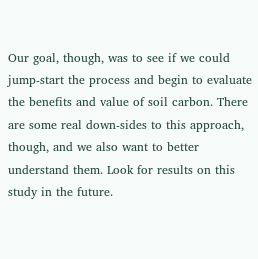Our goal, though, was to see if we could jump-start the process and begin to evaluate the benefits and value of soil carbon. There are some real down-sides to this approach, though, and we also want to better understand them. Look for results on this study in the future.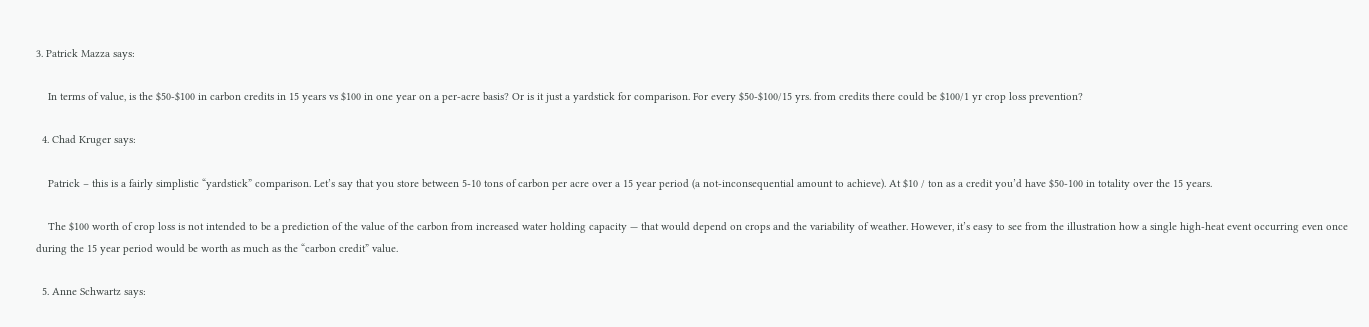3. Patrick Mazza says:

    In terms of value, is the $50-$100 in carbon credits in 15 years vs $100 in one year on a per-acre basis? Or is it just a yardstick for comparison. For every $50-$100/15 yrs. from credits there could be $100/1 yr crop loss prevention?

  4. Chad Kruger says:

    Patrick – this is a fairly simplistic “yardstick” comparison. Let’s say that you store between 5-10 tons of carbon per acre over a 15 year period (a not-inconsequential amount to achieve). At $10 / ton as a credit you’d have $50-100 in totality over the 15 years.

    The $100 worth of crop loss is not intended to be a prediction of the value of the carbon from increased water holding capacity — that would depend on crops and the variability of weather. However, it’s easy to see from the illustration how a single high-heat event occurring even once during the 15 year period would be worth as much as the “carbon credit” value.

  5. Anne Schwartz says: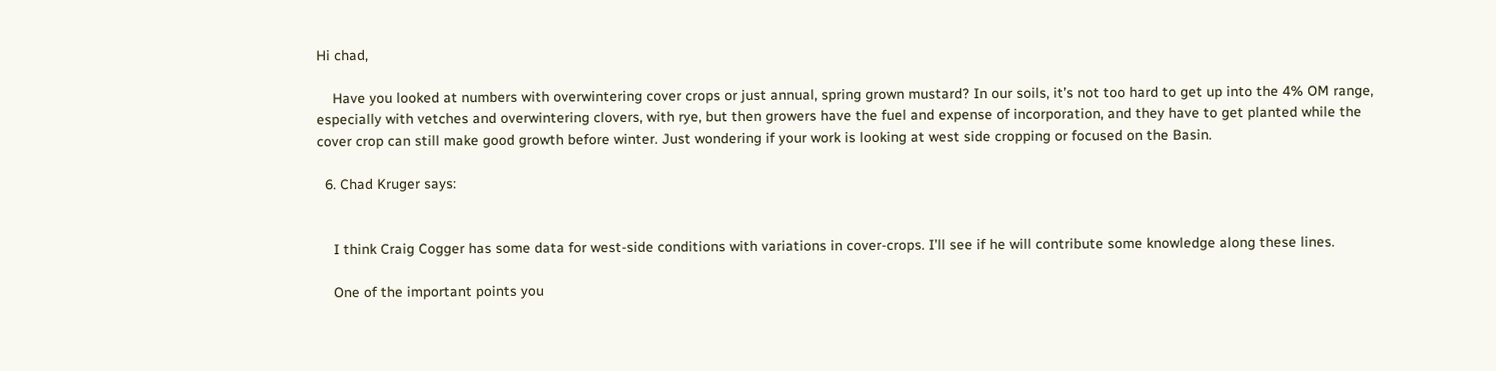Hi chad,

    Have you looked at numbers with overwintering cover crops or just annual, spring grown mustard? In our soils, it’s not too hard to get up into the 4% OM range, especially with vetches and overwintering clovers, with rye, but then growers have the fuel and expense of incorporation, and they have to get planted while the cover crop can still make good growth before winter. Just wondering if your work is looking at west side cropping or focused on the Basin.

  6. Chad Kruger says:


    I think Craig Cogger has some data for west-side conditions with variations in cover-crops. I’ll see if he will contribute some knowledge along these lines.

    One of the important points you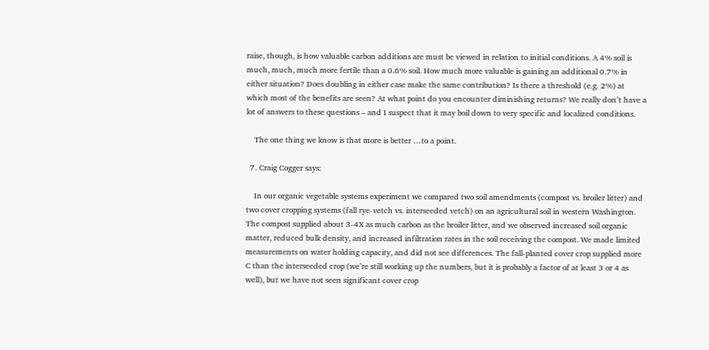raise, though, is how valuable carbon additions are must be viewed in relation to initial conditions. A 4% soil is much, much, much more fertile than a 0.6% soil. How much more valuable is gaining an additional 0.7% in either situation? Does doubling in either case make the same contribution? Is there a threshold (e.g. 2%) at which most of the benefits are seen? At what point do you encounter diminishing returns? We really don’t have a lot of answers to these questions – and I suspect that it may boil down to very specific and localized conditions.

    The one thing we know is that more is better …to a point.

  7. Craig Cogger says:

    In our organic vegetable systems experiment we compared two soil amendments (compost vs. broiler litter) and two cover cropping systems (fall rye-vetch vs. interseeded vetch) on an agricultural soil in western Washington. The compost supplied about 3-4X as much carbon as the broiler litter, and we observed increased soil organic matter, reduced bulk density, and increased infiltration rates in the soil receiving the compost. We made limited measurements on water holding capacity, and did not see differences. The fall-planted cover crop supplied more C than the interseeded crop (we’re still working up the numbers, but it is probably a factor of at least 3 or 4 as well), but we have not seen significant cover crop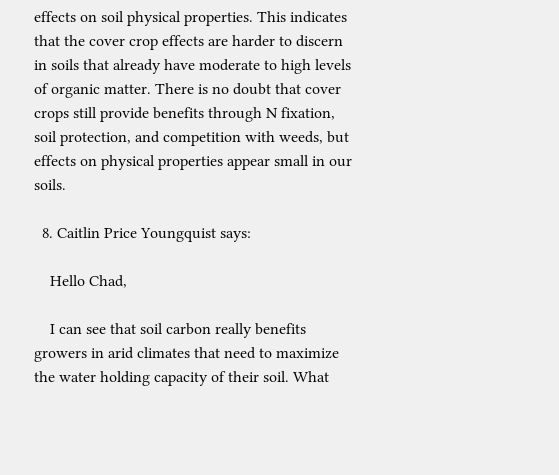effects on soil physical properties. This indicates that the cover crop effects are harder to discern in soils that already have moderate to high levels of organic matter. There is no doubt that cover crops still provide benefits through N fixation, soil protection, and competition with weeds, but effects on physical properties appear small in our soils.

  8. Caitlin Price Youngquist says:

    Hello Chad,

    I can see that soil carbon really benefits growers in arid climates that need to maximize the water holding capacity of their soil. What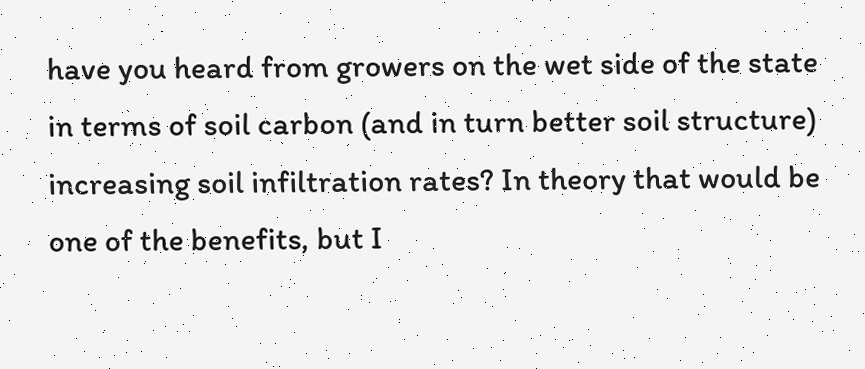have you heard from growers on the wet side of the state in terms of soil carbon (and in turn better soil structure) increasing soil infiltration rates? In theory that would be one of the benefits, but I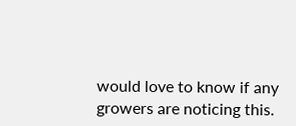would love to know if any growers are noticing this.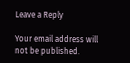Leave a Reply

Your email address will not be published.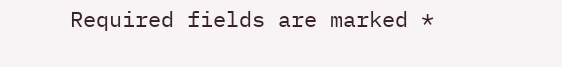Required fields are marked *